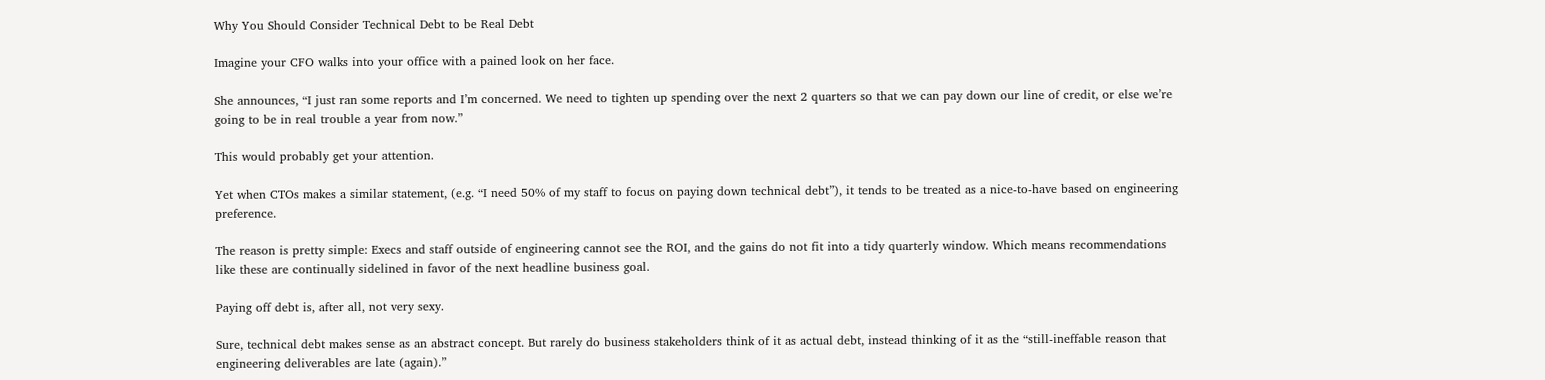Why You Should Consider Technical Debt to be Real Debt

Imagine your CFO walks into your office with a pained look on her face.

She announces, “I just ran some reports and I’m concerned. We need to tighten up spending over the next 2 quarters so that we can pay down our line of credit, or else we’re going to be in real trouble a year from now.”

This would probably get your attention.

Yet when CTOs makes a similar statement, (e.g. “I need 50% of my staff to focus on paying down technical debt”), it tends to be treated as a nice-to-have based on engineering preference.

The reason is pretty simple: Execs and staff outside of engineering cannot see the ROI, and the gains do not fit into a tidy quarterly window. Which means recommendations like these are continually sidelined in favor of the next headline business goal.

Paying off debt is, after all, not very sexy.

Sure, technical debt makes sense as an abstract concept. But rarely do business stakeholders think of it as actual debt, instead thinking of it as the “still-ineffable reason that engineering deliverables are late (again).”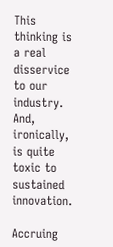This thinking is a real disservice to our industry. And, ironically, is quite toxic to sustained innovation.

Accruing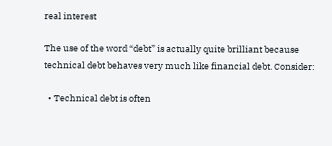real interest

The use of the word “debt” is actually quite brilliant because technical debt behaves very much like financial debt. Consider:

  • Technical debt is often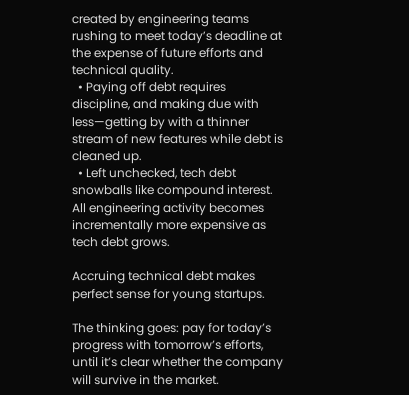created by engineering teams rushing to meet today’s deadline at the expense of future efforts and technical quality.
  • Paying off debt requires discipline, and making due with less—getting by with a thinner stream of new features while debt is cleaned up.
  • Left unchecked, tech debt snowballs like compound interest. All engineering activity becomes incrementally more expensive as tech debt grows.

Accruing technical debt makes perfect sense for young startups.

The thinking goes: pay for today’s progress with tomorrow’s efforts, until it’s clear whether the company will survive in the market.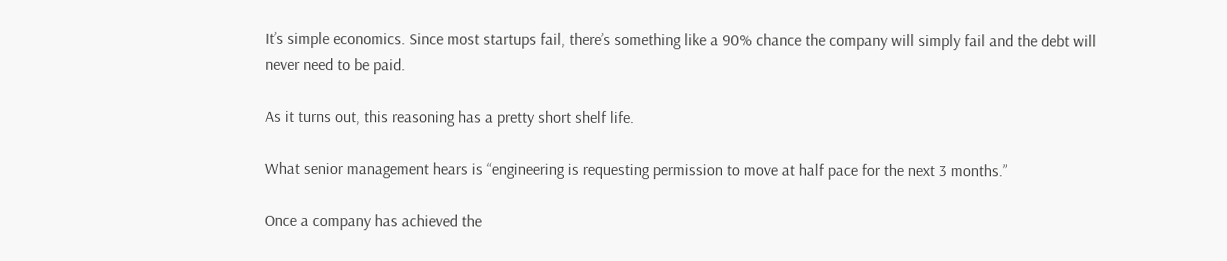It’s simple economics. Since most startups fail, there’s something like a 90% chance the company will simply fail and the debt will never need to be paid.

As it turns out, this reasoning has a pretty short shelf life.

What senior management hears is “engineering is requesting permission to move at half pace for the next 3 months.”

Once a company has achieved the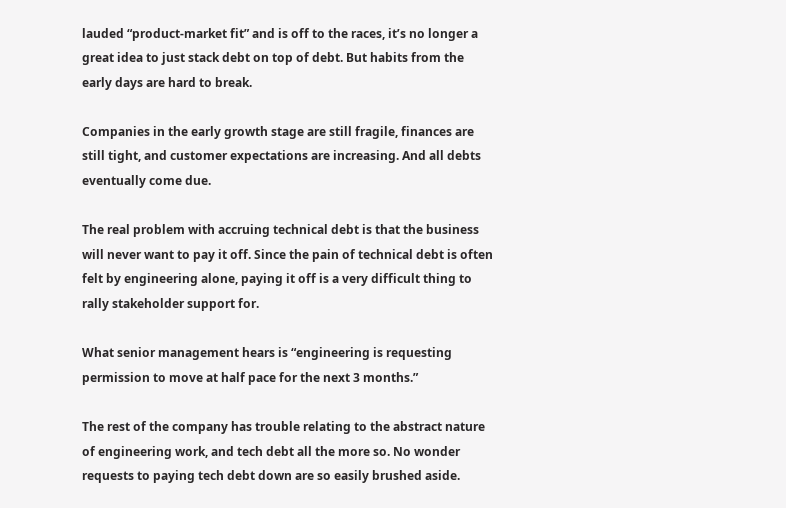lauded “product-market fit” and is off to the races, it’s no longer a great idea to just stack debt on top of debt. But habits from the early days are hard to break.

Companies in the early growth stage are still fragile, finances are still tight, and customer expectations are increasing. And all debts eventually come due.

The real problem with accruing technical debt is that the business will never want to pay it off. Since the pain of technical debt is often felt by engineering alone, paying it off is a very difficult thing to rally stakeholder support for.

What senior management hears is “engineering is requesting permission to move at half pace for the next 3 months.”

The rest of the company has trouble relating to the abstract nature of engineering work, and tech debt all the more so. No wonder requests to paying tech debt down are so easily brushed aside.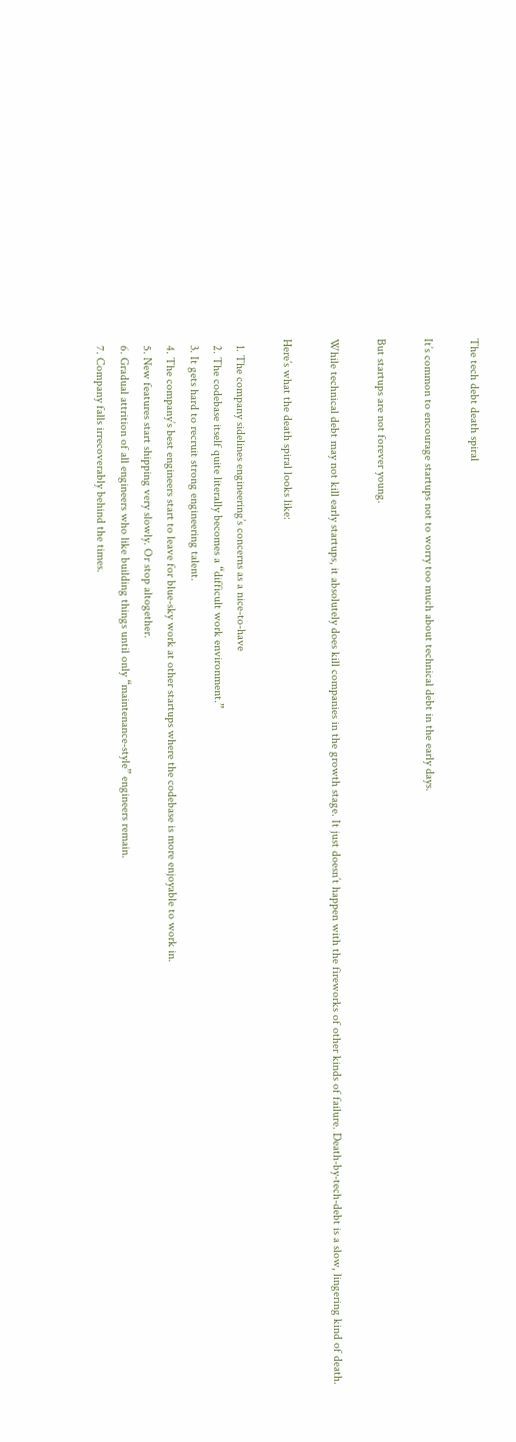The tech debt death spiral

It’s common to encourage startups not to worry too much about technical debt in the early days.

But startups are not forever young.

While technical debt may not kill early startups, it absolutely does kill companies in the growth stage. It just doesn’t happen with the fireworks of other kinds of failure. Death-by-tech-debt is a slow, lingering kind of death.

Here’s what the death spiral looks like:

  1. The company sidelines engineering’s concerns as a nice-to-have
  2. The codebase itself quite literally becomes a “difficult work environment.”
  3. It gets hard to recruit strong engineering talent.
  4. The company’s best engineers start to leave for blue-sky work at other startups where the codebase is more enjoyable to work in.
  5. New features start shipping very slowly. Or stop altogether.
  6. Gradual attrition of all engineers who like building things until only “maintenance-style” engineers remain.
  7. Company falls irrecoverably behind the times.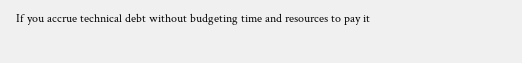If you accrue technical debt without budgeting time and resources to pay it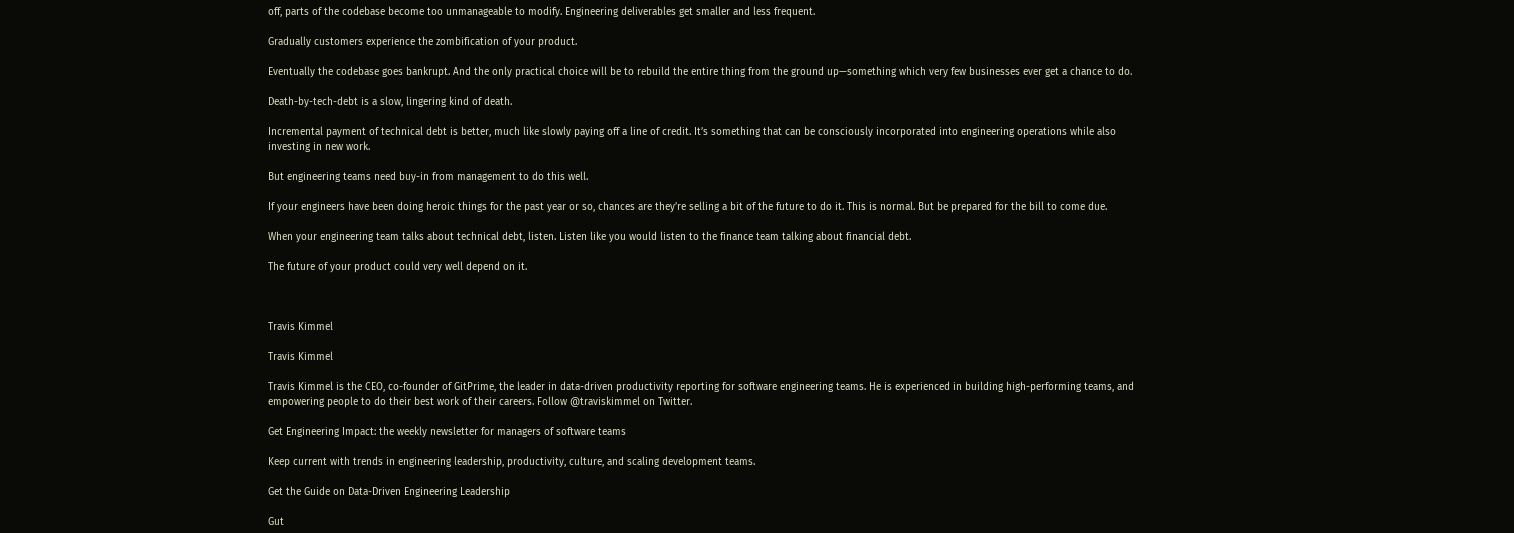off, parts of the codebase become too unmanageable to modify. Engineering deliverables get smaller and less frequent.

Gradually customers experience the zombification of your product.

Eventually the codebase goes bankrupt. And the only practical choice will be to rebuild the entire thing from the ground up—something which very few businesses ever get a chance to do.

Death-by-tech-debt is a slow, lingering kind of death.

Incremental payment of technical debt is better, much like slowly paying off a line of credit. It’s something that can be consciously incorporated into engineering operations while also investing in new work.

But engineering teams need buy-in from management to do this well.

If your engineers have been doing heroic things for the past year or so, chances are they’re selling a bit of the future to do it. This is normal. But be prepared for the bill to come due.

When your engineering team talks about technical debt, listen. Listen like you would listen to the finance team talking about financial debt.

The future of your product could very well depend on it.



Travis Kimmel

Travis Kimmel

Travis Kimmel is the CEO, co-founder of GitPrime, the leader in data-driven productivity reporting for software engineering teams. He is experienced in building high-performing teams, and empowering people to do their best work of their careers. Follow @traviskimmel on Twitter.

Get Engineering Impact: the weekly newsletter for managers of software teams

Keep current with trends in engineering leadership, productivity, culture, and scaling development teams.

Get the Guide on Data-Driven Engineering Leadership

Gut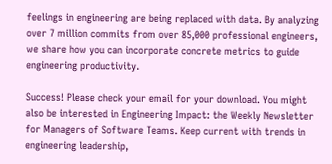feelings in engineering are being replaced with data. By analyzing over 7 million commits from over 85,000 professional engineers, we share how you can incorporate concrete metrics to guide engineering productivity.

Success! Please check your email for your download. You might also be interested in Engineering Impact: the Weekly Newsletter for Managers of Software Teams. Keep current with trends in engineering leadership,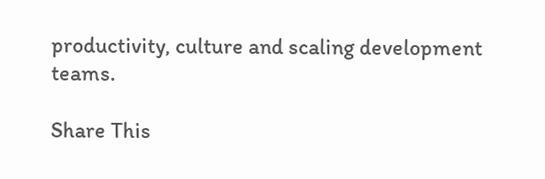productivity, culture and scaling development teams.

Share This